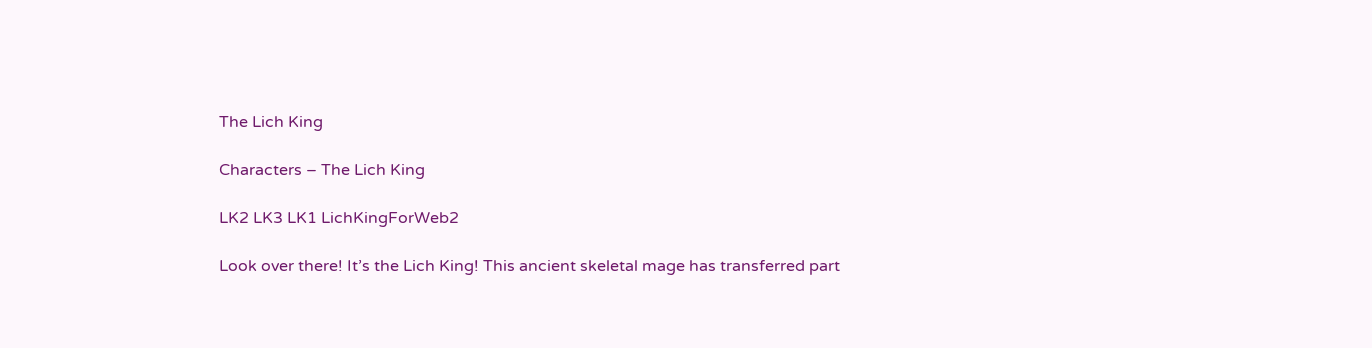The Lich King

Characters – The Lich King

LK2 LK3 LK1 LichKingForWeb2

Look over there! It’s the Lich King! This ancient skeletal mage has transferred part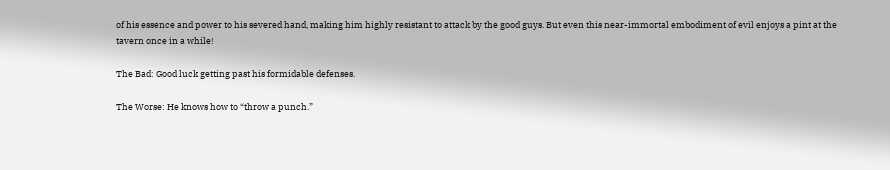of his essence and power to his severed hand, making him highly resistant to attack by the good guys. But even this near-immortal embodiment of evil enjoys a pint at the tavern once in a while!

The Bad: Good luck getting past his formidable defenses.

The Worse: He knows how to “throw a punch.”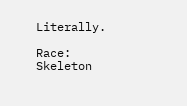Literally.

Race: Skeleton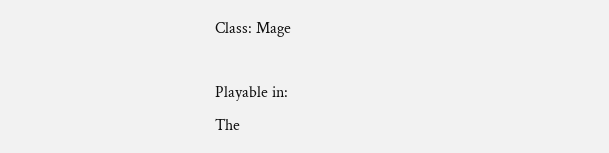Class: Mage

Playable in:
The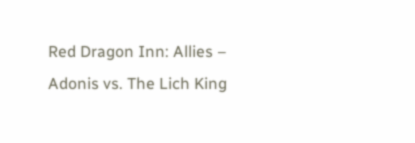Red Dragon Inn: Allies – Adonis vs. The Lich King